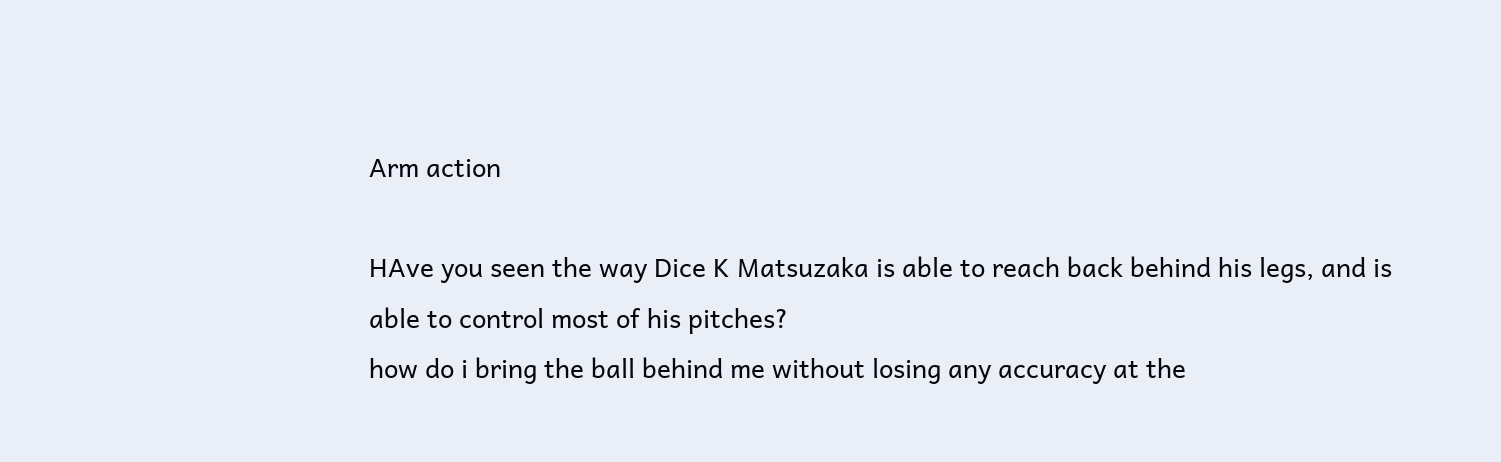Arm action

HAve you seen the way Dice K Matsuzaka is able to reach back behind his legs, and is able to control most of his pitches?
how do i bring the ball behind me without losing any accuracy at the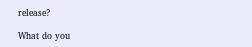release?

What do you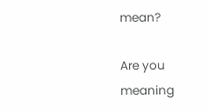mean?

Are you meaning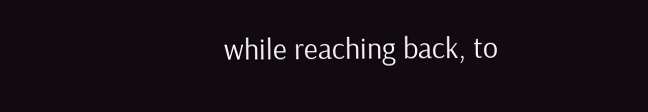while reaching back, to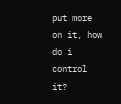put more on it, how do i control it?